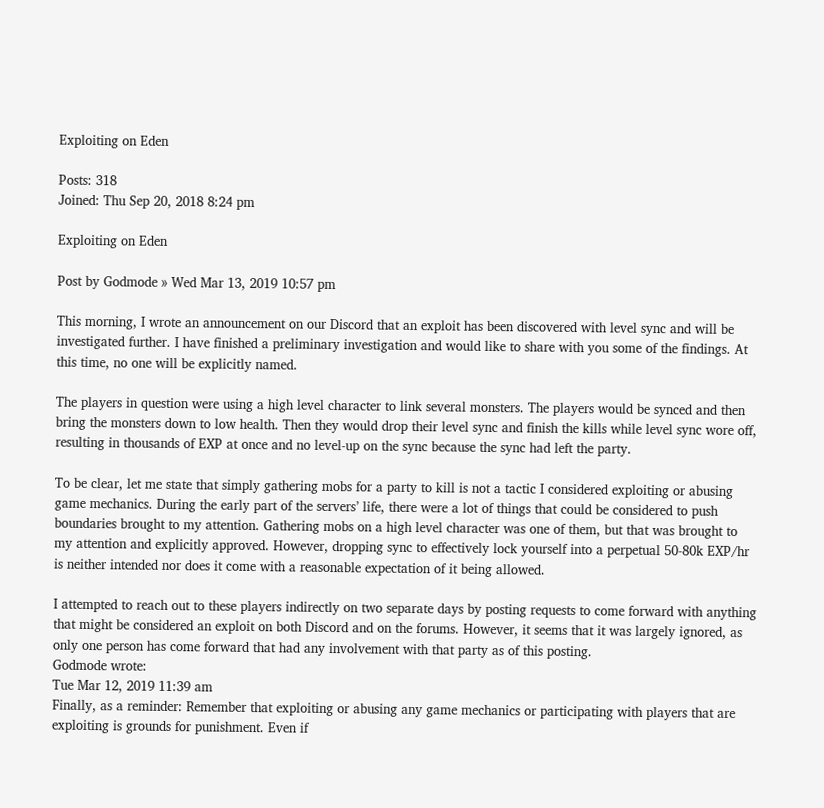Exploiting on Eden

Posts: 318
Joined: Thu Sep 20, 2018 8:24 pm

Exploiting on Eden

Post by Godmode » Wed Mar 13, 2019 10:57 pm

This morning, I wrote an announcement on our Discord that an exploit has been discovered with level sync and will be investigated further. I have finished a preliminary investigation and would like to share with you some of the findings. At this time, no one will be explicitly named.

The players in question were using a high level character to link several monsters. The players would be synced and then bring the monsters down to low health. Then they would drop their level sync and finish the kills while level sync wore off, resulting in thousands of EXP at once and no level-up on the sync because the sync had left the party.

To be clear, let me state that simply gathering mobs for a party to kill is not a tactic I considered exploiting or abusing game mechanics. During the early part of the servers’ life, there were a lot of things that could be considered to push boundaries brought to my attention. Gathering mobs on a high level character was one of them, but that was brought to my attention and explicitly approved. However, dropping sync to effectively lock yourself into a perpetual 50-80k EXP/hr is neither intended nor does it come with a reasonable expectation of it being allowed.

I attempted to reach out to these players indirectly on two separate days by posting requests to come forward with anything that might be considered an exploit on both Discord and on the forums. However, it seems that it was largely ignored, as only one person has come forward that had any involvement with that party as of this posting.
Godmode wrote:
Tue Mar 12, 2019 11:39 am
Finally, as a reminder: Remember that exploiting or abusing any game mechanics or participating with players that are exploiting is grounds for punishment. Even if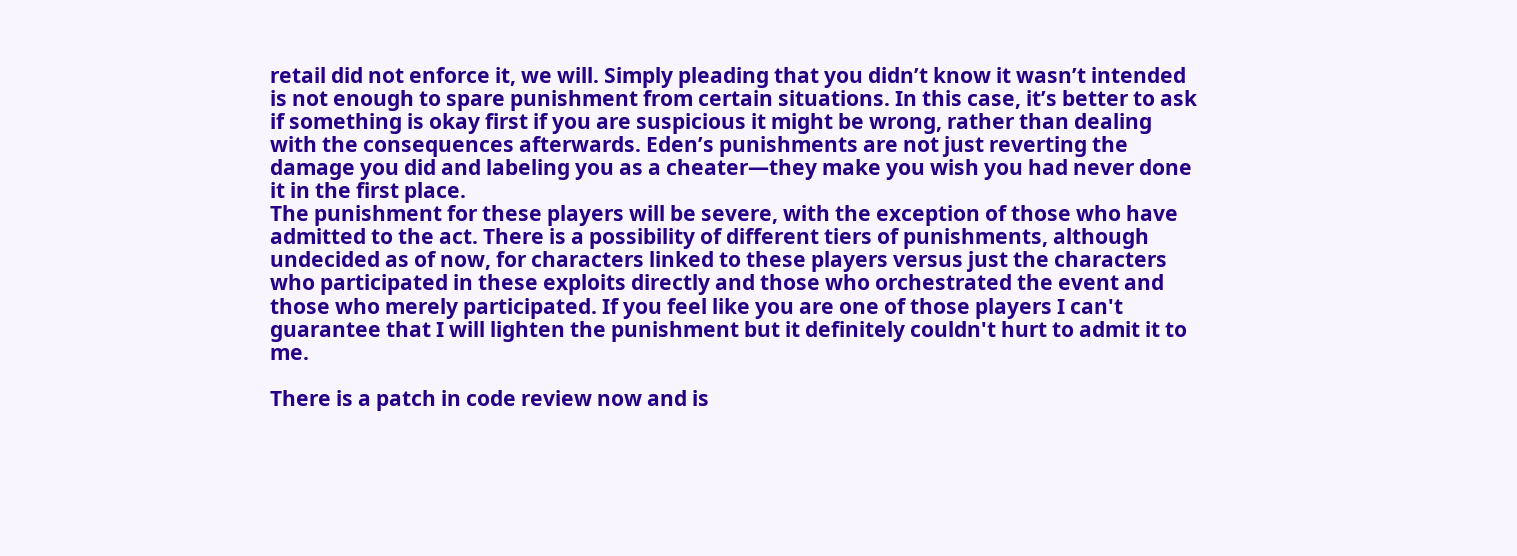retail did not enforce it, we will. Simply pleading that you didn’t know it wasn’t intended is not enough to spare punishment from certain situations. In this case, it’s better to ask if something is okay first if you are suspicious it might be wrong, rather than dealing with the consequences afterwards. Eden’s punishments are not just reverting the damage you did and labeling you as a cheater—they make you wish you had never done it in the first place.
The punishment for these players will be severe, with the exception of those who have admitted to the act. There is a possibility of different tiers of punishments, although undecided as of now, for characters linked to these players versus just the characters who participated in these exploits directly and those who orchestrated the event and those who merely participated. If you feel like you are one of those players I can't guarantee that I will lighten the punishment but it definitely couldn't hurt to admit it to me.

There is a patch in code review now and is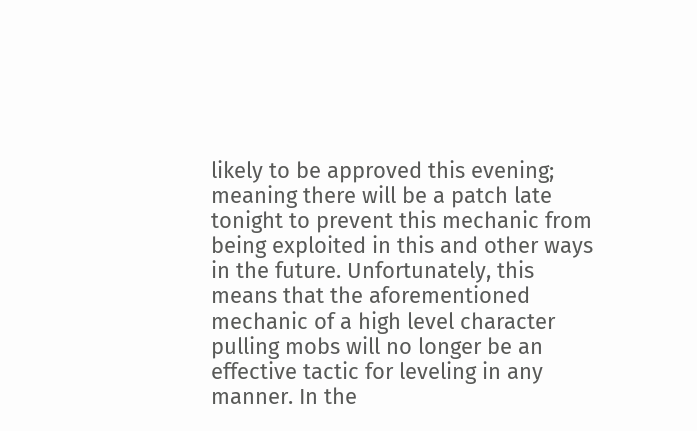likely to be approved this evening; meaning there will be a patch late tonight to prevent this mechanic from being exploited in this and other ways in the future. Unfortunately, this means that the aforementioned mechanic of a high level character pulling mobs will no longer be an effective tactic for leveling in any manner. In the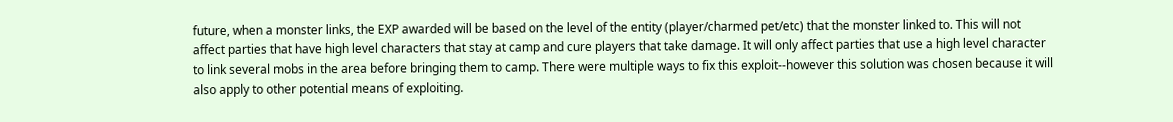future, when a monster links, the EXP awarded will be based on the level of the entity (player/charmed pet/etc) that the monster linked to. This will not affect parties that have high level characters that stay at camp and cure players that take damage. It will only affect parties that use a high level character to link several mobs in the area before bringing them to camp. There were multiple ways to fix this exploit--however this solution was chosen because it will also apply to other potential means of exploiting.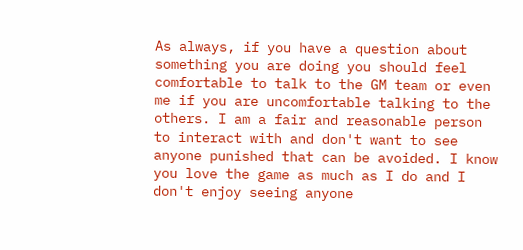As always, if you have a question about something you are doing you should feel comfortable to talk to the GM team or even me if you are uncomfortable talking to the others. I am a fair and reasonable person to interact with and don't want to see anyone punished that can be avoided. I know you love the game as much as I do and I don't enjoy seeing anyone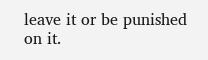leave it or be punished on it.